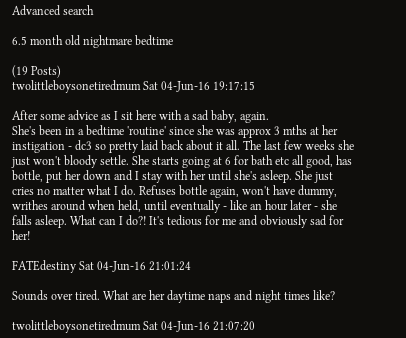Advanced search

6.5 month old nightmare bedtime

(19 Posts)
twolittleboysonetiredmum Sat 04-Jun-16 19:17:15

After some advice as I sit here with a sad baby, again.
She's been in a bedtime 'routine' since she was approx 3 mths at her instigation - dc3 so pretty laid back about it all. The last few weeks she just won't bloody settle. She starts going at 6 for bath etc all good, has bottle, put her down and I stay with her until she's asleep. She just cries no matter what I do. Refuses bottle again, won't have dummy, writhes around when held, until eventually - like an hour later - she falls asleep. What can I do?! It's tedious for me and obviously sad for her!

FATEdestiny Sat 04-Jun-16 21:01:24

Sounds over tired. What are her daytime naps and night times like?

twolittleboysonetiredmum Sat 04-Jun-16 21:07:20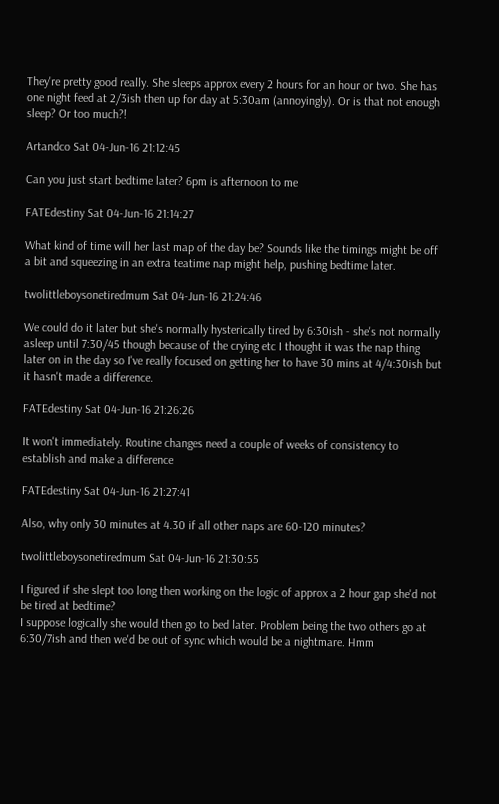They're pretty good really. She sleeps approx every 2 hours for an hour or two. She has one night feed at 2/3ish then up for day at 5:30am (annoyingly). Or is that not enough sleep? Or too much?!

Artandco Sat 04-Jun-16 21:12:45

Can you just start bedtime later? 6pm is afternoon to me

FATEdestiny Sat 04-Jun-16 21:14:27

What kind of time will her last map of the day be? Sounds like the timings might be off a bit and squeezing in an extra teatime nap might help, pushing bedtime later.

twolittleboysonetiredmum Sat 04-Jun-16 21:24:46

We could do it later but she's normally hysterically tired by 6:30ish - she's not normally asleep until 7:30/45 though because of the crying etc I thought it was the nap thing later on in the day so I've really focused on getting her to have 30 mins at 4/4:30ish but it hasn't made a difference.

FATEdestiny Sat 04-Jun-16 21:26:26

It won't immediately. Routine changes need a couple of weeks of consistency to establish and make a difference

FATEdestiny Sat 04-Jun-16 21:27:41

Also, why only 30 minutes at 4.30 if all other naps are 60-120 minutes?

twolittleboysonetiredmum Sat 04-Jun-16 21:30:55

I figured if she slept too long then working on the logic of approx a 2 hour gap she'd not be tired at bedtime?
I suppose logically she would then go to bed later. Problem being the two others go at 6:30/7ish and then we'd be out of sync which would be a nightmare. Hmm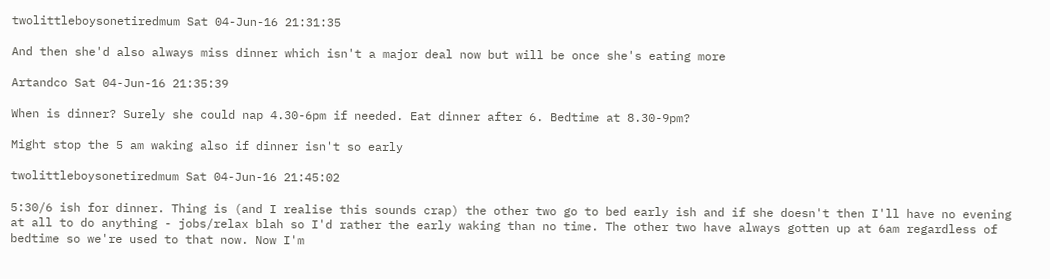twolittleboysonetiredmum Sat 04-Jun-16 21:31:35

And then she'd also always miss dinner which isn't a major deal now but will be once she's eating more

Artandco Sat 04-Jun-16 21:35:39

When is dinner? Surely she could nap 4.30-6pm if needed. Eat dinner after 6. Bedtime at 8.30-9pm?

Might stop the 5 am waking also if dinner isn't so early

twolittleboysonetiredmum Sat 04-Jun-16 21:45:02

5:30/6 ish for dinner. Thing is (and I realise this sounds crap) the other two go to bed early ish and if she doesn't then I'll have no evening at all to do anything - jobs/relax blah so I'd rather the early waking than no time. The other two have always gotten up at 6am regardless of bedtime so we're used to that now. Now I'm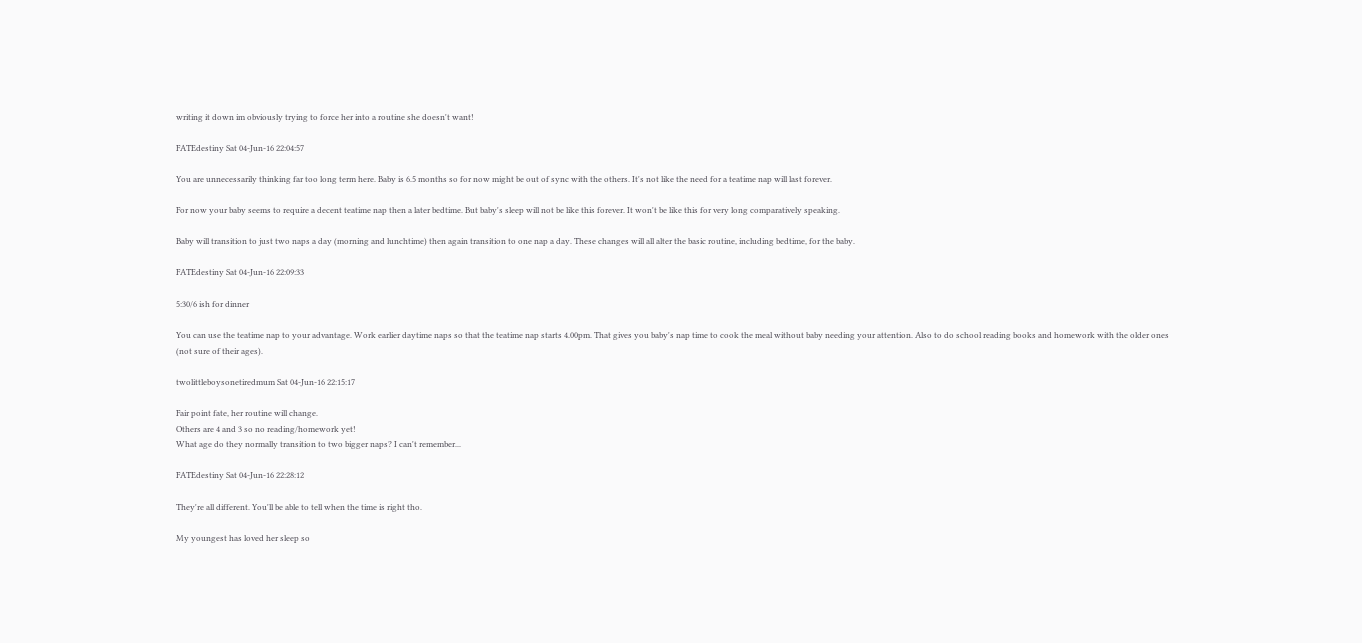writing it down im obviously trying to force her into a routine she doesn't want!

FATEdestiny Sat 04-Jun-16 22:04:57

You are unnecessarily thinking far too long term here. Baby is 6.5 months so for now might be out of sync with the others. It's not like the need for a teatime nap will last forever.

For now your baby seems to require a decent teatime nap then a later bedtime. But baby's sleep will not be like this forever. It won't be like this for very long comparatively speaking.

Baby will transition to just two naps a day (morning and lunchtime) then again transition to one nap a day. These changes will all alter the basic routine, including bedtime, for the baby.

FATEdestiny Sat 04-Jun-16 22:09:33

5:30/6 ish for dinner

You can use the teatime nap to your advantage. Work earlier daytime naps so that the teatime nap starts 4.00pm. That gives you baby's nap time to cook the meal without baby needing your attention. Also to do school reading books and homework with the older ones (not sure of their ages).

twolittleboysonetiredmum Sat 04-Jun-16 22:15:17

Fair point fate, her routine will change.
Others are 4 and 3 so no reading/homework yet!
What age do they normally transition to two bigger naps? I can't remember...

FATEdestiny Sat 04-Jun-16 22:28:12

They're all different. You'll be able to tell when the time is right tho.

My youngest has loved her sleep so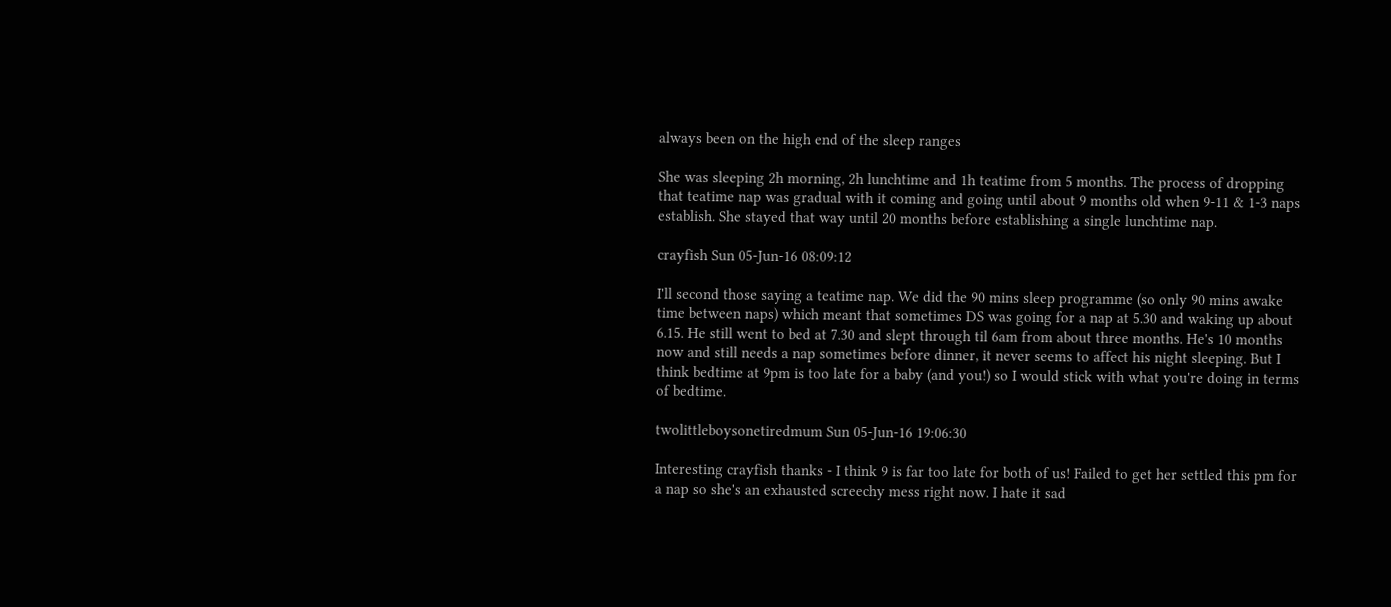always been on the high end of the sleep ranges

She was sleeping 2h morning, 2h lunchtime and 1h teatime from 5 months. The process of dropping that teatime nap was gradual with it coming and going until about 9 months old when 9-11 & 1-3 naps establish. She stayed that way until 20 months before establishing a single lunchtime nap.

crayfish Sun 05-Jun-16 08:09:12

I'll second those saying a teatime nap. We did the 90 mins sleep programme (so only 90 mins awake time between naps) which meant that sometimes DS was going for a nap at 5.30 and waking up about 6.15. He still went to bed at 7.30 and slept through til 6am from about three months. He's 10 months now and still needs a nap sometimes before dinner, it never seems to affect his night sleeping. But I think bedtime at 9pm is too late for a baby (and you!) so I would stick with what you're doing in terms of bedtime.

twolittleboysonetiredmum Sun 05-Jun-16 19:06:30

Interesting crayfish thanks - I think 9 is far too late for both of us! Failed to get her settled this pm for a nap so she's an exhausted screechy mess right now. I hate it sad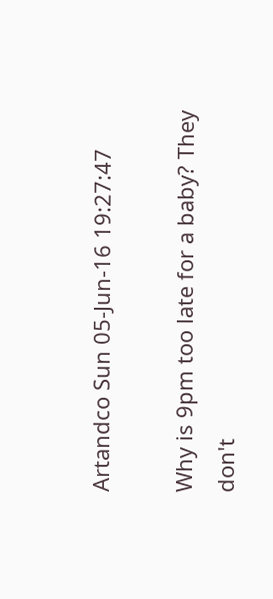Artandco Sun 05-Jun-16 19:27:47

Why is 9pm too late for a baby? They don't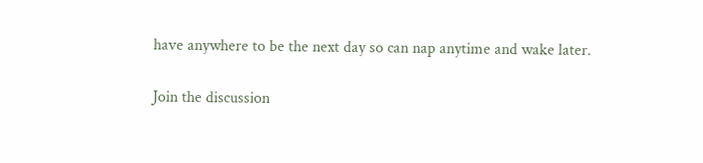have anywhere to be the next day so can nap anytime and wake later.

Join the discussion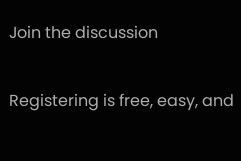Join the discussion

Registering is free, easy, and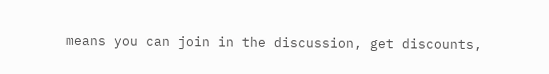means you can join in the discussion, get discounts,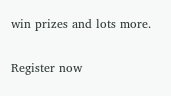win prizes and lots more.

Register now